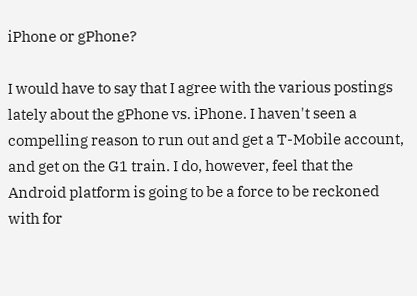iPhone or gPhone?

I would have to say that I agree with the various postings lately about the gPhone vs. iPhone. I haven't seen a compelling reason to run out and get a T-Mobile account, and get on the G1 train. I do, however, feel that the Android platform is going to be a force to be reckoned with for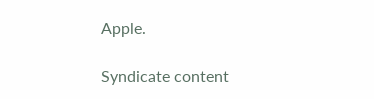Apple.

Syndicate content